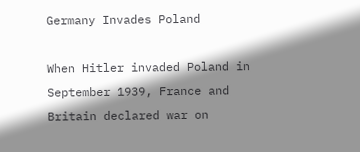Germany Invades Poland

When Hitler invaded Poland in September 1939, France and Britain declared war on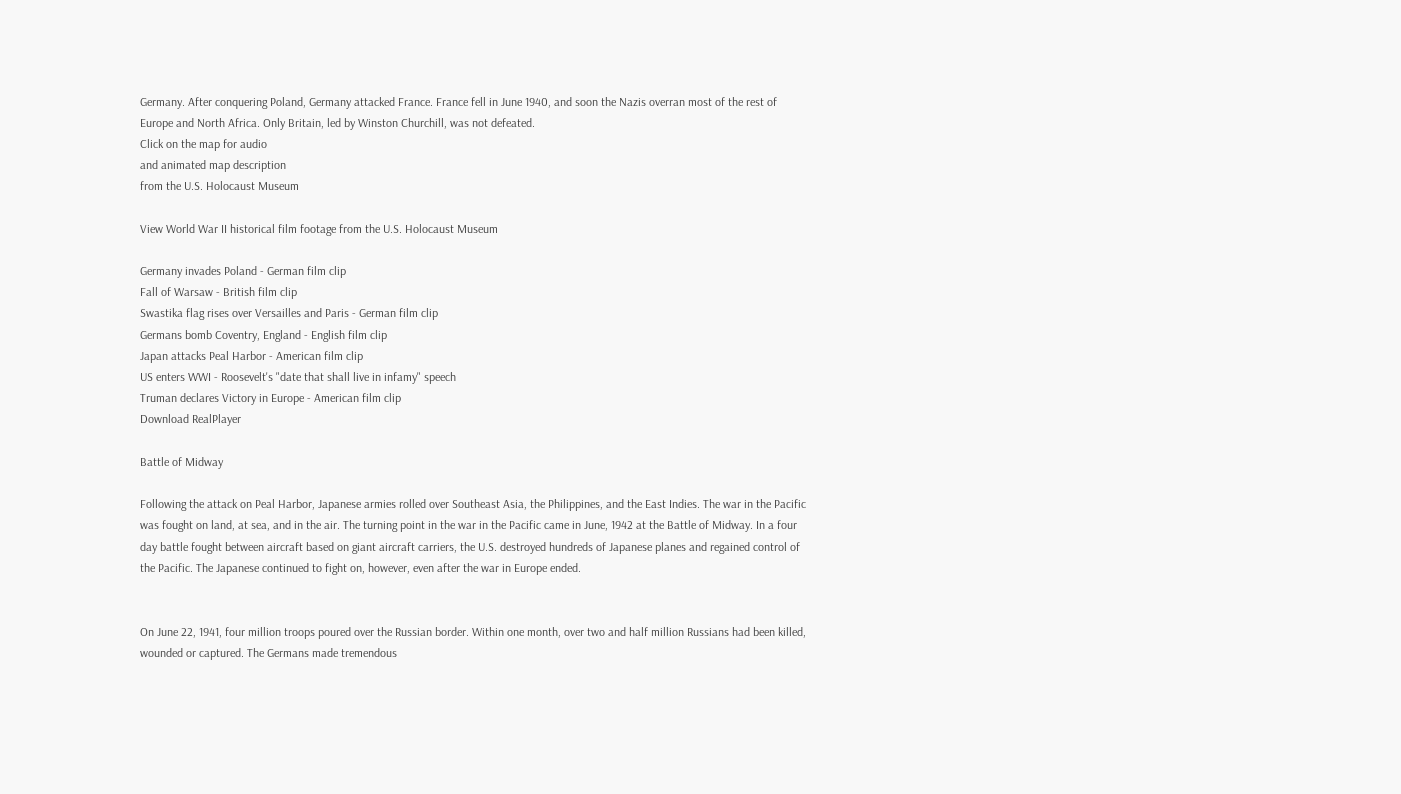Germany. After conquering Poland, Germany attacked France. France fell in June 1940, and soon the Nazis overran most of the rest of Europe and North Africa. Only Britain, led by Winston Churchill, was not defeated.
Click on the map for audio
and animated map description
from the U.S. Holocaust Museum

View World War II historical film footage from the U.S. Holocaust Museum

Germany invades Poland - German film clip
Fall of Warsaw - British film clip
Swastika flag rises over Versailles and Paris - German film clip
Germans bomb Coventry, England - English film clip
Japan attacks Peal Harbor - American film clip
US enters WWI - Roosevelt's "date that shall live in infamy" speech
Truman declares Victory in Europe - American film clip
Download RealPlayer

Battle of Midway

Following the attack on Peal Harbor, Japanese armies rolled over Southeast Asia, the Philippines, and the East Indies. The war in the Pacific was fought on land, at sea, and in the air. The turning point in the war in the Pacific came in June, 1942 at the Battle of Midway. In a four day battle fought between aircraft based on giant aircraft carriers, the U.S. destroyed hundreds of Japanese planes and regained control of the Pacific. The Japanese continued to fight on, however, even after the war in Europe ended.


On June 22, 1941, four million troops poured over the Russian border. Within one month, over two and half million Russians had been killed, wounded or captured. The Germans made tremendous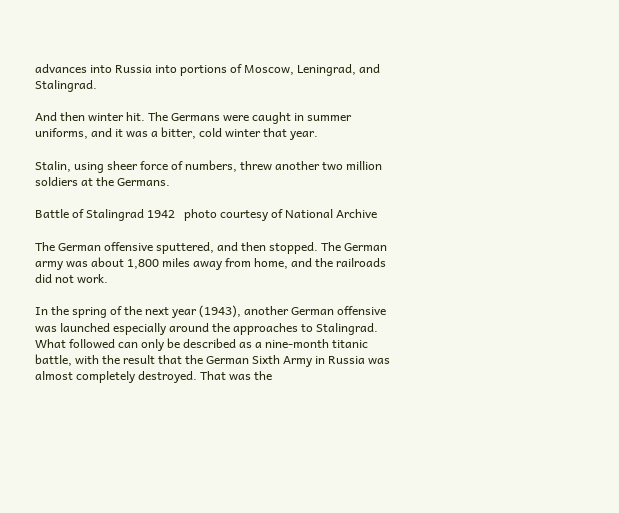advances into Russia into portions of Moscow, Leningrad, and Stalingrad.

And then winter hit. The Germans were caught in summer uniforms, and it was a bitter, cold winter that year.

Stalin, using sheer force of numbers, threw another two million soldiers at the Germans.

Battle of Stalingrad 1942   photo courtesy of National Archive

The German offensive sputtered, and then stopped. The German army was about 1,800 miles away from home, and the railroads did not work.

In the spring of the next year (1943), another German offensive was launched especially around the approaches to Stalingrad. What followed can only be described as a nine-month titanic battle, with the result that the German Sixth Army in Russia was almost completely destroyed. That was the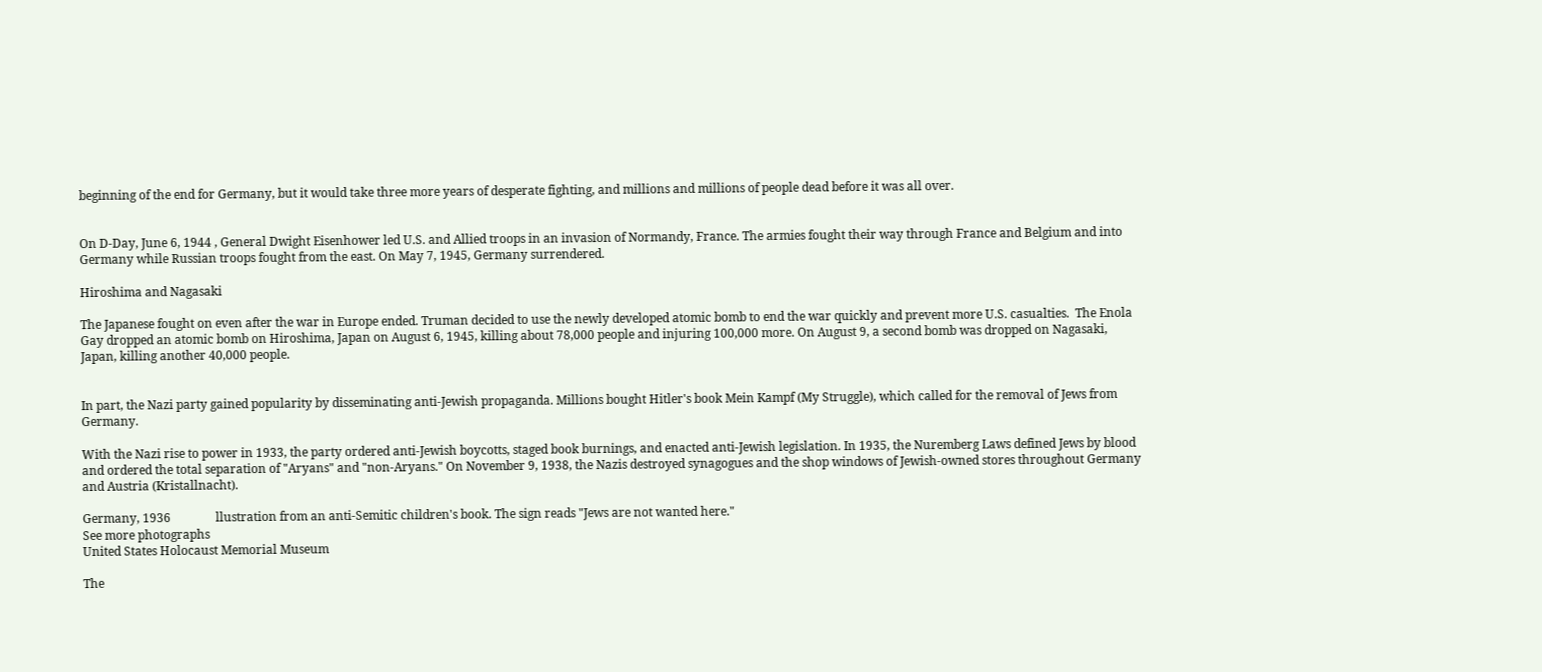beginning of the end for Germany, but it would take three more years of desperate fighting, and millions and millions of people dead before it was all over.


On D-Day, June 6, 1944 , General Dwight Eisenhower led U.S. and Allied troops in an invasion of Normandy, France. The armies fought their way through France and Belgium and into Germany while Russian troops fought from the east. On May 7, 1945, Germany surrendered.

Hiroshima and Nagasaki

The Japanese fought on even after the war in Europe ended. Truman decided to use the newly developed atomic bomb to end the war quickly and prevent more U.S. casualties.  The Enola Gay dropped an atomic bomb on Hiroshima, Japan on August 6, 1945, killing about 78,000 people and injuring 100,000 more. On August 9, a second bomb was dropped on Nagasaki, Japan, killing another 40,000 people.


In part, the Nazi party gained popularity by disseminating anti-Jewish propaganda. Millions bought Hitler's book Mein Kampf (My Struggle), which called for the removal of Jews from Germany.

With the Nazi rise to power in 1933, the party ordered anti-Jewish boycotts, staged book burnings, and enacted anti-Jewish legislation. In 1935, the Nuremberg Laws defined Jews by blood and ordered the total separation of "Aryans" and "non-Aryans." On November 9, 1938, the Nazis destroyed synagogues and the shop windows of Jewish-owned stores throughout Germany and Austria (Kristallnacht).

Germany, 1936               llustration from an anti-Semitic children's book. The sign reads "Jews are not wanted here."
See more photographs
United States Holocaust Memorial Museum

The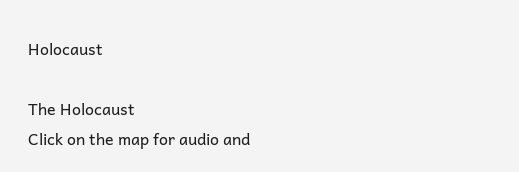Holocaust

The Holocaust
Click on the map for audio and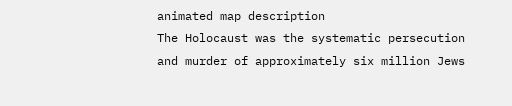animated map description
The Holocaust was the systematic persecution and murder of approximately six million Jews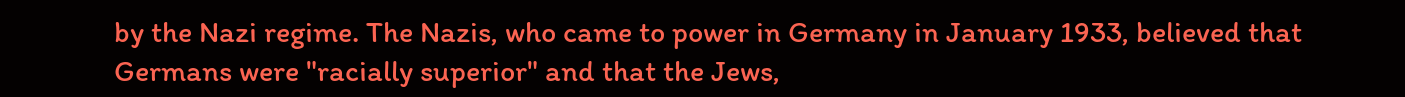by the Nazi regime. The Nazis, who came to power in Germany in January 1933, believed that Germans were "racially superior" and that the Jews,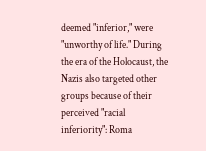deemed "inferior," were "unworthy of life." During the era of the Holocaust, the Nazis also targeted other groups because of their perceived "racial inferiority": Roma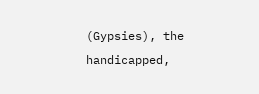(Gypsies), the handicapped,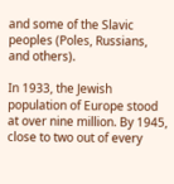and some of the Slavic peoples (Poles, Russians, and others).

In 1933, the Jewish population of Europe stood at over nine million. By 1945, close to two out of every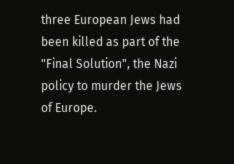three European Jews had been killed as part of the "Final Solution", the Nazi policy to murder the Jews of Europe.